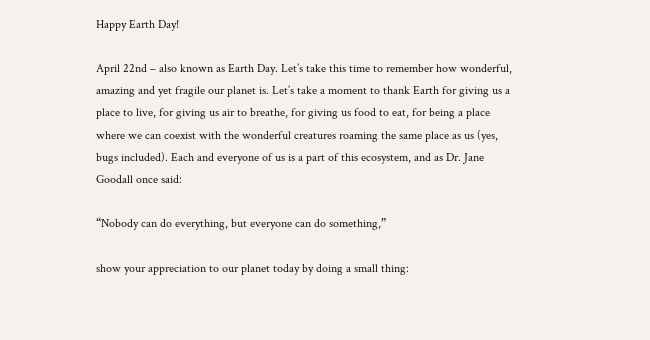Happy Earth Day!

April 22nd – also known as Earth Day. Let’s take this time to remember how wonderful, amazing and yet fragile our planet is. Let’s take a moment to thank Earth for giving us a place to live, for giving us air to breathe, for giving us food to eat, for being a place where we can coexist with the wonderful creatures roaming the same place as us (yes, bugs included). Each and everyone of us is a part of this ecosystem, and as Dr. Jane Goodall once said:

“Nobody can do everything, but everyone can do something,”

show your appreciation to our planet today by doing a small thing: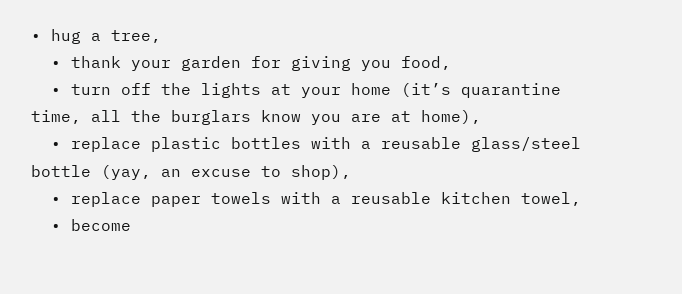• hug a tree,
  • thank your garden for giving you food,
  • turn off the lights at your home (it’s quarantine time, all the burglars know you are at home),
  • replace plastic bottles with a reusable glass/steel bottle (yay, an excuse to shop),
  • replace paper towels with a reusable kitchen towel,
  • become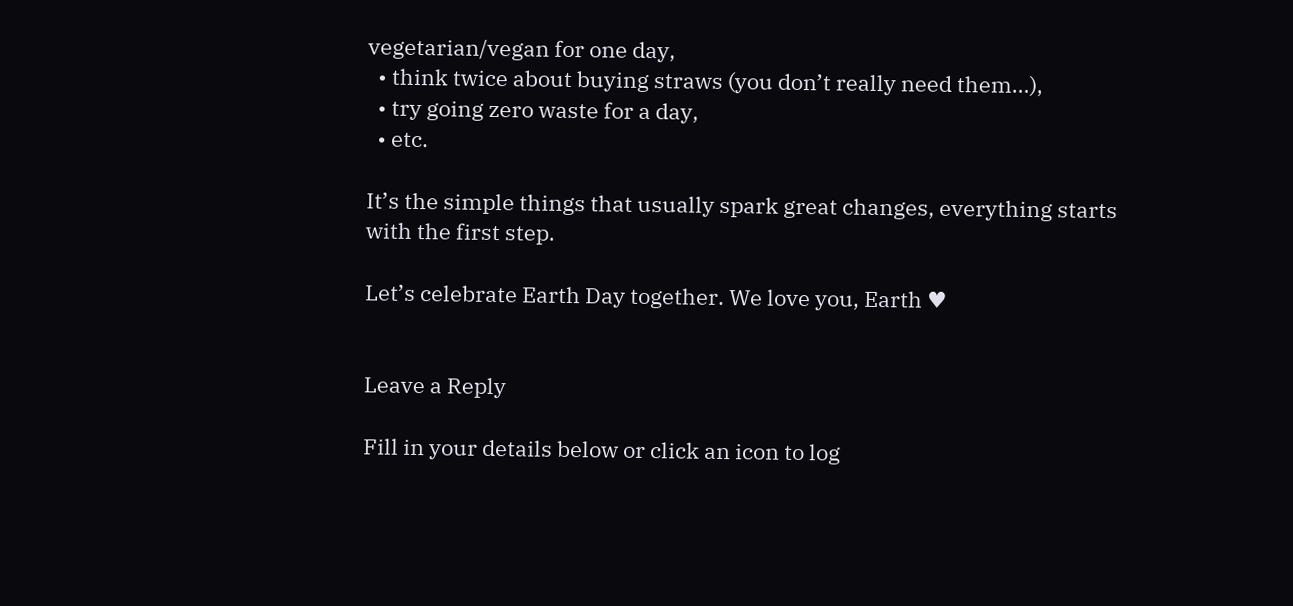vegetarian/vegan for one day,
  • think twice about buying straws (you don’t really need them…),
  • try going zero waste for a day,
  • etc.

It’s the simple things that usually spark great changes, everything starts with the first step.

Let’s celebrate Earth Day together. We love you, Earth ♥


Leave a Reply

Fill in your details below or click an icon to log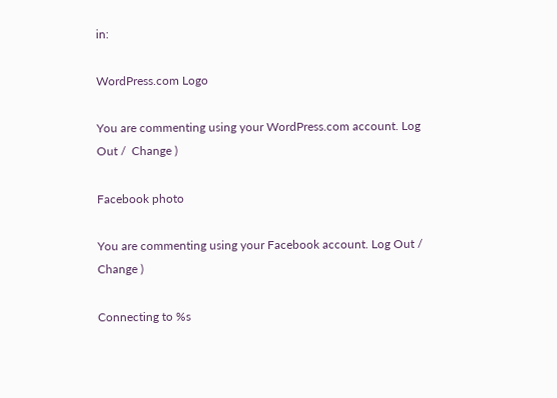in:

WordPress.com Logo

You are commenting using your WordPress.com account. Log Out /  Change )

Facebook photo

You are commenting using your Facebook account. Log Out /  Change )

Connecting to %s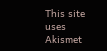This site uses Akismet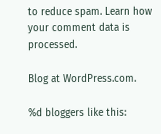to reduce spam. Learn how your comment data is processed.

Blog at WordPress.com.

%d bloggers like this: